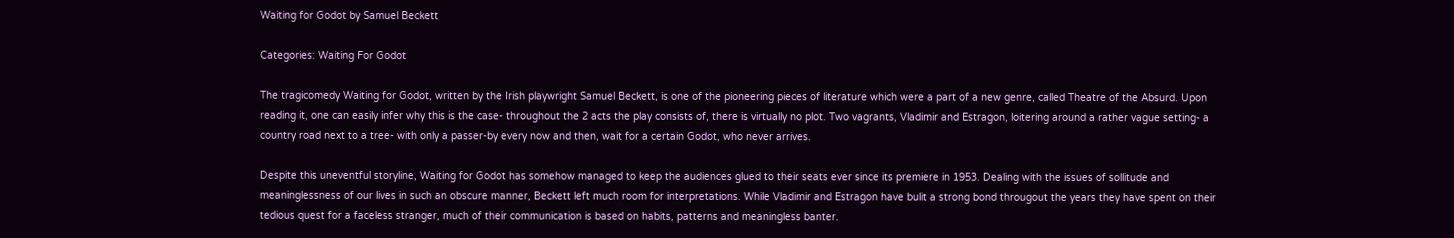Waiting for Godot by Samuel Beckett

Categories: Waiting For Godot

The tragicomedy Waiting for Godot, written by the Irish playwright Samuel Beckett, is one of the pioneering pieces of literature which were a part of a new genre, called Theatre of the Absurd. Upon reading it, one can easily infer why this is the case- throughout the 2 acts the play consists of, there is virtually no plot. Two vagrants, Vladimir and Estragon, loitering around a rather vague setting- a country road next to a tree- with only a passer-by every now and then, wait for a certain Godot, who never arrives.

Despite this uneventful storyline, Waiting for Godot has somehow managed to keep the audiences glued to their seats ever since its premiere in 1953. Dealing with the issues of sollitude and meaninglessness of our lives in such an obscure manner, Beckett left much room for interpretations. While Vladimir and Estragon have bulit a strong bond througout the years they have spent on their tedious quest for a faceless stranger, much of their communication is based on habits, patterns and meaningless banter.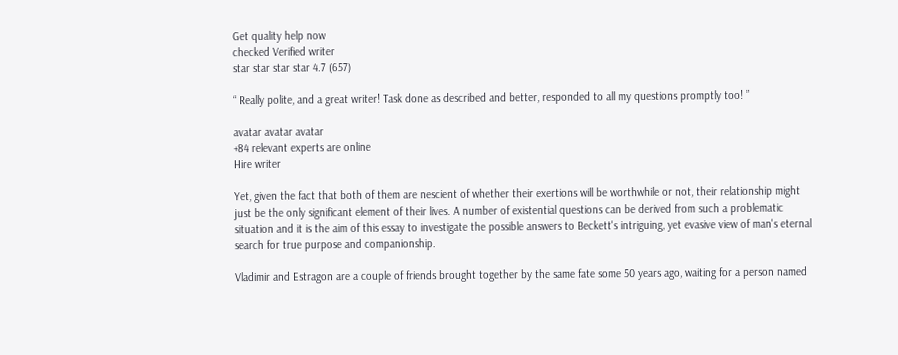Get quality help now
checked Verified writer
star star star star 4.7 (657)

“ Really polite, and a great writer! Task done as described and better, responded to all my questions promptly too! ”

avatar avatar avatar
+84 relevant experts are online
Hire writer

Yet, given the fact that both of them are nescient of whether their exertions will be worthwhile or not, their relationship might just be the only significant element of their lives. A number of existential questions can be derived from such a problematic situation and it is the aim of this essay to investigate the possible answers to Beckett's intriguing, yet evasive view of man's eternal search for true purpose and companionship.

Vladimir and Estragon are a couple of friends brought together by the same fate some 50 years ago, waiting for a person named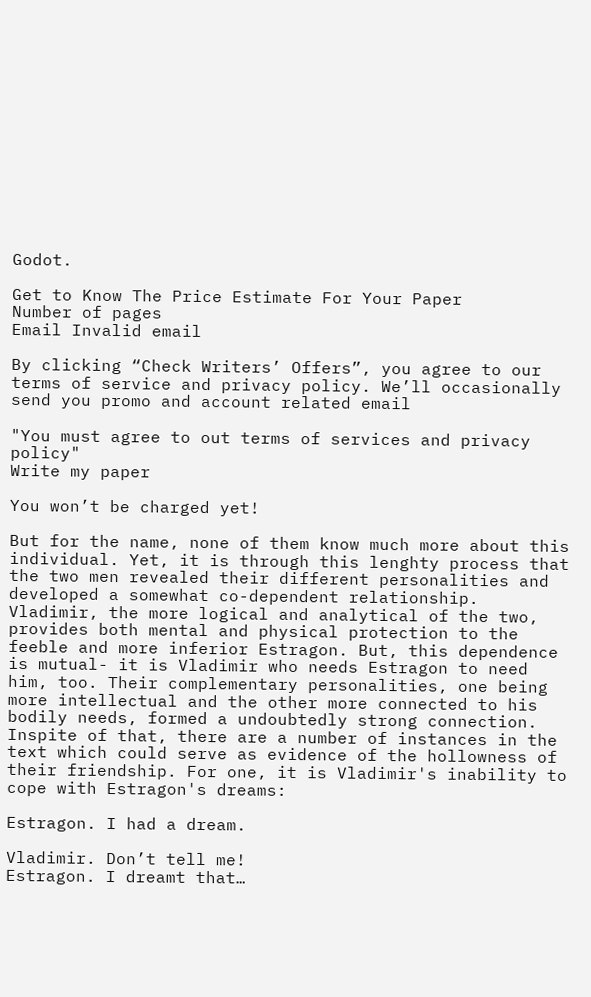Godot.

Get to Know The Price Estimate For Your Paper
Number of pages
Email Invalid email

By clicking “Check Writers’ Offers”, you agree to our terms of service and privacy policy. We’ll occasionally send you promo and account related email

"You must agree to out terms of services and privacy policy"
Write my paper

You won’t be charged yet!

But for the name, none of them know much more about this individual. Yet, it is through this lenghty process that the two men revealed their different personalities and developed a somewhat co-dependent relationship. Vladimir, the more logical and analytical of the two, provides both mental and physical protection to the feeble and more inferior Estragon. But, this dependence is mutual- it is Vladimir who needs Estragon to need him, too. Their complementary personalities, one being more intellectual and the other more connected to his bodily needs, formed a undoubtedly strong connection. Inspite of that, there are a number of instances in the text which could serve as evidence of the hollowness of their friendship. For one, it is Vladimir's inability to cope with Estragon's dreams:

Estragon. I had a dream.

Vladimir. Don’t tell me!
Estragon. I dreamt that…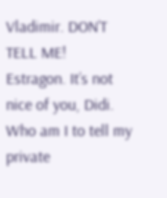Vladimir. DON’T TELL ME!
Estragon. It’s not nice of you, Didi. Who am I to tell my private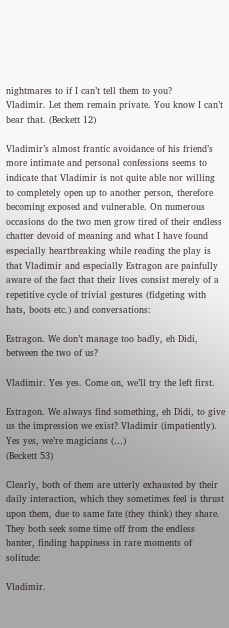nightmares to if I can’t tell them to you?
Vladimir. Let them remain private. You know I can’t bear that. (Beckett 12)

Vladimir’s almost frantic avoidance of his friend’s more intimate and personal confessions seems to indicate that Vladimir is not quite able nor willing to completely open up to another person, therefore becoming exposed and vulnerable. On numerous occasions do the two men grow tired of their endless chatter devoid of meaning and what I have found especially heartbreaking while reading the play is that Vladimir and especially Estragon are painfully aware of the fact that their lives consist merely of a repetitive cycle of trivial gestures (fidgeting with hats, boots etc.) and conversations:

Estragon. We don’t manage too badly, eh Didi, between the two of us?

Vladimir. Yes yes. Come on, we’ll try the left first.

Estragon. We always find something, eh Didi, to give us the impression we exist? Vladimir (impatiently). Yes yes, we’re magicians (…)
(Beckett 53)

Clearly, both of them are utterly exhausted by their daily interaction, which they sometimes feel is thrust upon them, due to same fate (they think) they share. They both seek some time off from the endless banter, finding happiness in rare moments of solitude:

Vladimir.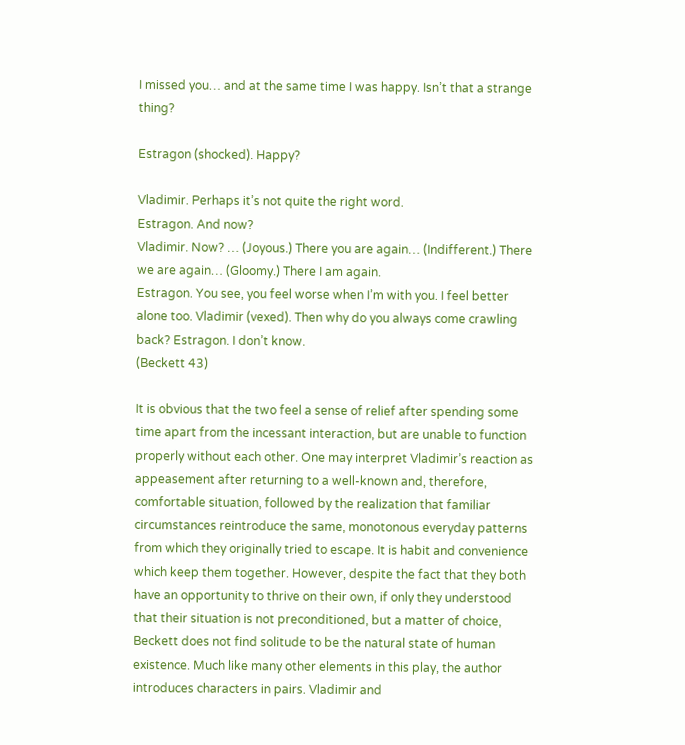I missed you… and at the same time I was happy. Isn’t that a strange thing?

Estragon (shocked). Happy?

Vladimir. Perhaps it’s not quite the right word.
Estragon. And now?
Vladimir. Now? … (Joyous.) There you are again… (Indifferent.) There we are again… (Gloomy.) There I am again.
Estragon. You see, you feel worse when I’m with you. I feel better alone too. Vladimir (vexed). Then why do you always come crawling back? Estragon. I don’t know.
(Beckett 43)

It is obvious that the two feel a sense of relief after spending some time apart from the incessant interaction, but are unable to function properly without each other. One may interpret Vladimir’s reaction as appeasement after returning to a well-known and, therefore, comfortable situation, followed by the realization that familiar circumstances reintroduce the same, monotonous everyday patterns from which they originally tried to escape. It is habit and convenience which keep them together. However, despite the fact that they both have an opportunity to thrive on their own, if only they understood that their situation is not preconditioned, but a matter of choice, Beckett does not find solitude to be the natural state of human existence. Much like many other elements in this play, the author introduces characters in pairs. Vladimir and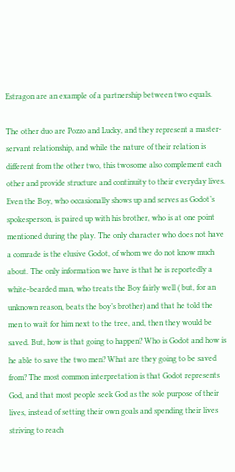Estragon are an example of a partnership between two equals.

The other duo are Pozzo and Lucky, and they represent a master-servant relationship, and while the nature of their relation is different from the other two, this twosome also complement each other and provide structure and continuity to their everyday lives. Even the Boy, who occasionally shows up and serves as Godot’s spokesperson, is paired up with his brother, who is at one point mentioned during the play. The only character who does not have a comrade is the elusive Godot, of whom we do not know much about. The only information we have is that he is reportedly a white-bearded man, who treats the Boy fairly well ( but, for an unknown reason, beats the boy’s brother) and that he told the men to wait for him next to the tree, and, then they would be saved. But, how is that going to happen? Who is Godot and how is he able to save the two men? What are they going to be saved from? The most common interpretation is that Godot represents God, and that most people seek God as the sole purpose of their lives, instead of setting their own goals and spending their lives striving to reach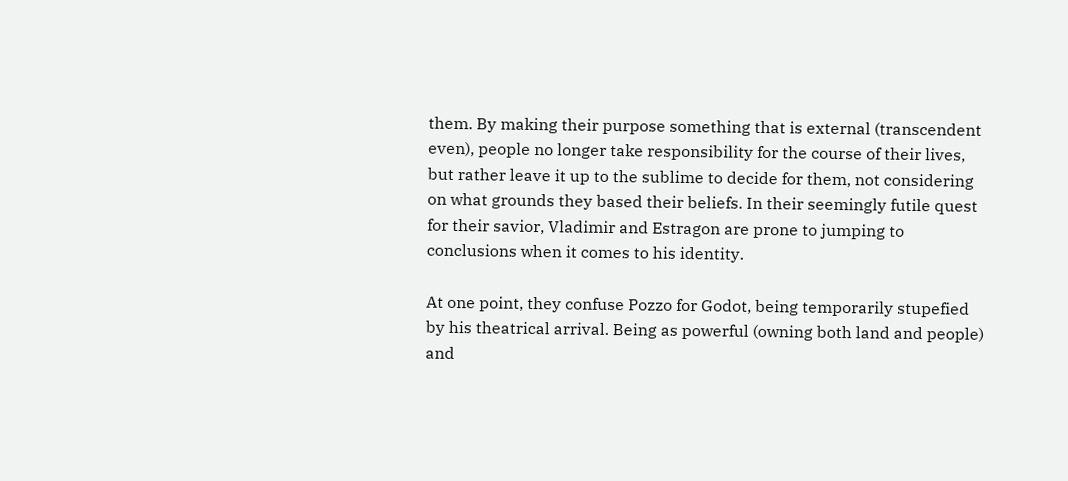them. By making their purpose something that is external (transcendent even), people no longer take responsibility for the course of their lives, but rather leave it up to the sublime to decide for them, not considering on what grounds they based their beliefs. In their seemingly futile quest for their savior, Vladimir and Estragon are prone to jumping to conclusions when it comes to his identity.

At one point, they confuse Pozzo for Godot, being temporarily stupefied by his theatrical arrival. Being as powerful (owning both land and people) and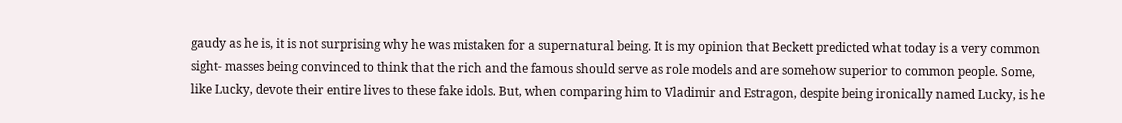gaudy as he is, it is not surprising why he was mistaken for a supernatural being. It is my opinion that Beckett predicted what today is a very common sight- masses being convinced to think that the rich and the famous should serve as role models and are somehow superior to common people. Some, like Lucky, devote their entire lives to these fake idols. But, when comparing him to Vladimir and Estragon, despite being ironically named Lucky, is he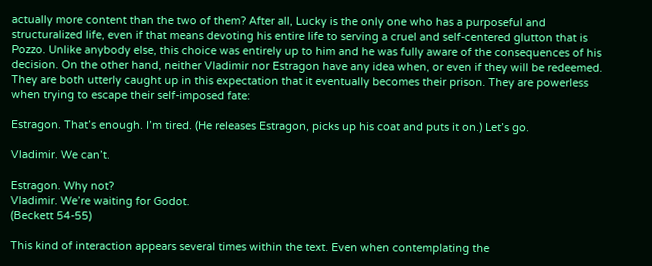actually more content than the two of them? After all, Lucky is the only one who has a purposeful and structuralized life, even if that means devoting his entire life to serving a cruel and self-centered glutton that is Pozzo. Unlike anybody else, this choice was entirely up to him and he was fully aware of the consequences of his decision. On the other hand, neither Vladimir nor Estragon have any idea when, or even if they will be redeemed. They are both utterly caught up in this expectation that it eventually becomes their prison. They are powerless when trying to escape their self-imposed fate:

Estragon. That’s enough. I’m tired. (He releases Estragon, picks up his coat and puts it on.) Let’s go.

Vladimir. We can’t.

Estragon. Why not?
Vladimir. We’re waiting for Godot.
(Beckett 54-55)

This kind of interaction appears several times within the text. Even when contemplating the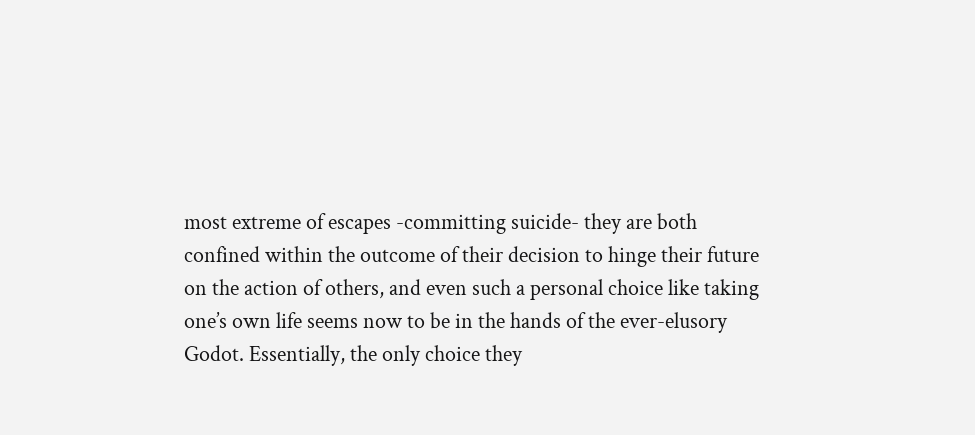most extreme of escapes -committing suicide- they are both confined within the outcome of their decision to hinge their future on the action of others, and even such a personal choice like taking one’s own life seems now to be in the hands of the ever-elusory Godot. Essentially, the only choice they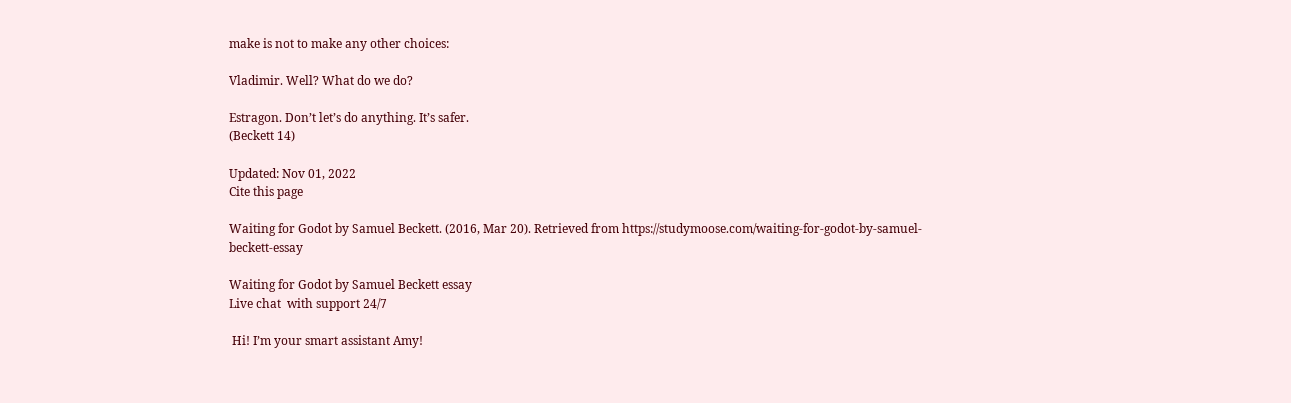make is not to make any other choices:

Vladimir. Well? What do we do?

Estragon. Don’t let’s do anything. It’s safer.
(Beckett 14)

Updated: Nov 01, 2022
Cite this page

Waiting for Godot by Samuel Beckett. (2016, Mar 20). Retrieved from https://studymoose.com/waiting-for-godot-by-samuel-beckett-essay

Waiting for Godot by Samuel Beckett essay
Live chat  with support 24/7

 Hi! I’m your smart assistant Amy!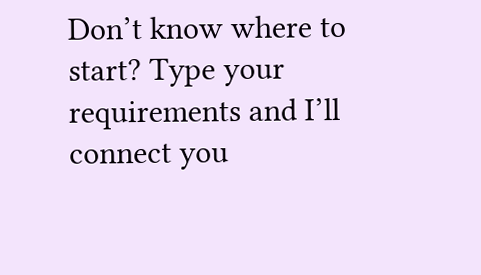Don’t know where to start? Type your requirements and I’ll connect you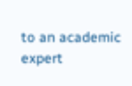to an academic expert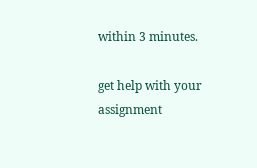within 3 minutes.

get help with your assignment